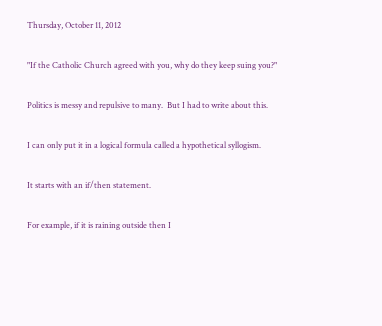Thursday, October 11, 2012

"If the Catholic Church agreed with you, why do they keep suing you?"

Politics is messy and repulsive to many.  But I had to write about this.

I can only put it in a logical formula called a hypothetical syllogism.

It starts with an if/then statement.

For example, if it is raining outside then I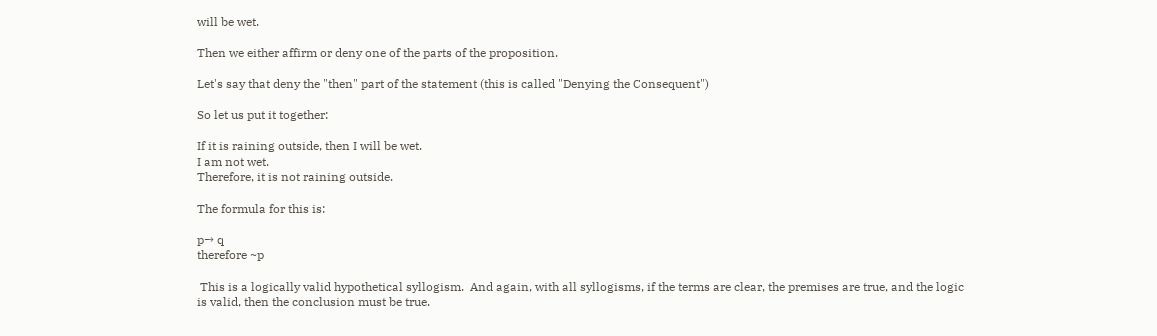will be wet.

Then we either affirm or deny one of the parts of the proposition.

Let's say that deny the "then" part of the statement (this is called "Denying the Consequent")

So let us put it together:

If it is raining outside, then I will be wet.
I am not wet.
Therefore, it is not raining outside.

The formula for this is:

p→ q
therefore ~p

 This is a logically valid hypothetical syllogism.  And again, with all syllogisms, if the terms are clear, the premises are true, and the logic is valid, then the conclusion must be true.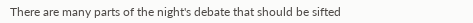There are many parts of the night's debate that should be sifted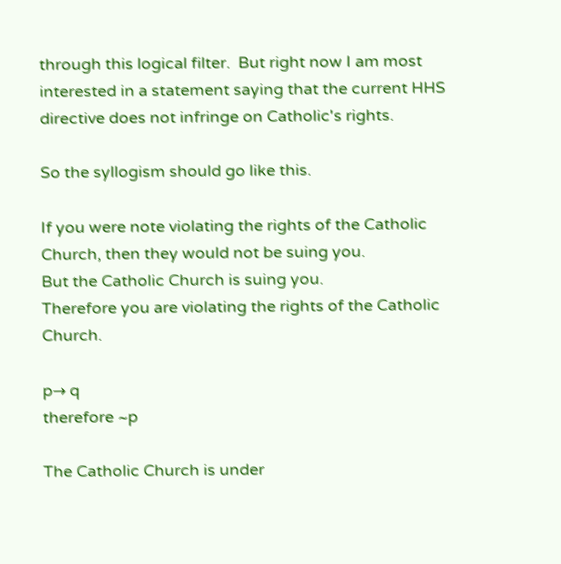through this logical filter.  But right now I am most interested in a statement saying that the current HHS directive does not infringe on Catholic's rights.

So the syllogism should go like this.

If you were note violating the rights of the Catholic Church, then they would not be suing you.
But the Catholic Church is suing you.
Therefore you are violating the rights of the Catholic Church.

p→ q
therefore ~p

The Catholic Church is under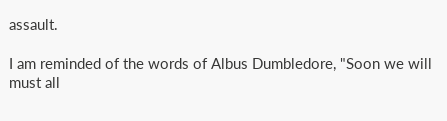assault.

I am reminded of the words of Albus Dumbledore, "Soon we will must all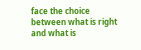face the choice between what is right and what is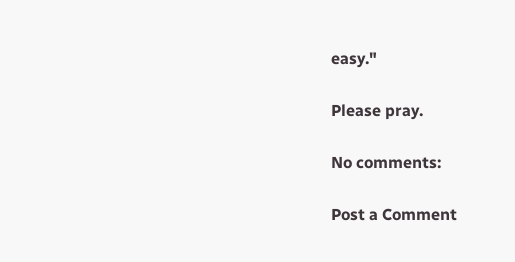easy."

Please pray.

No comments:

Post a Comment